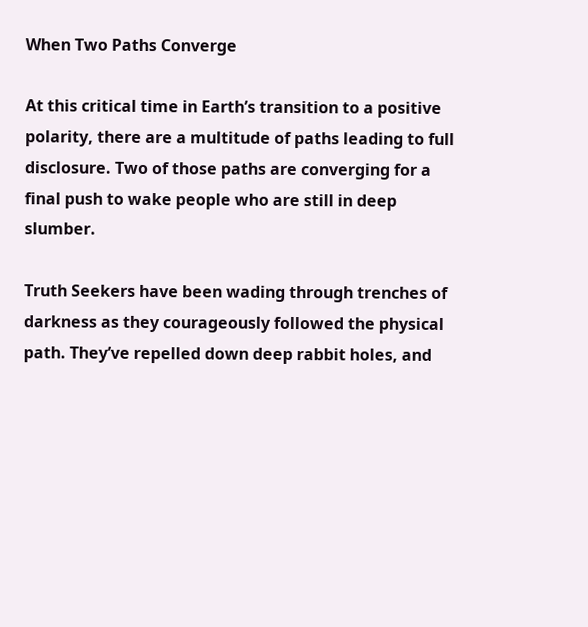When Two Paths Converge

At this critical time in Earth’s transition to a positive polarity, there are a multitude of paths leading to full disclosure. Two of those paths are converging for a final push to wake people who are still in deep slumber.

Truth Seekers have been wading through trenches of darkness as they courageously followed the physical path. They’ve repelled down deep rabbit holes, and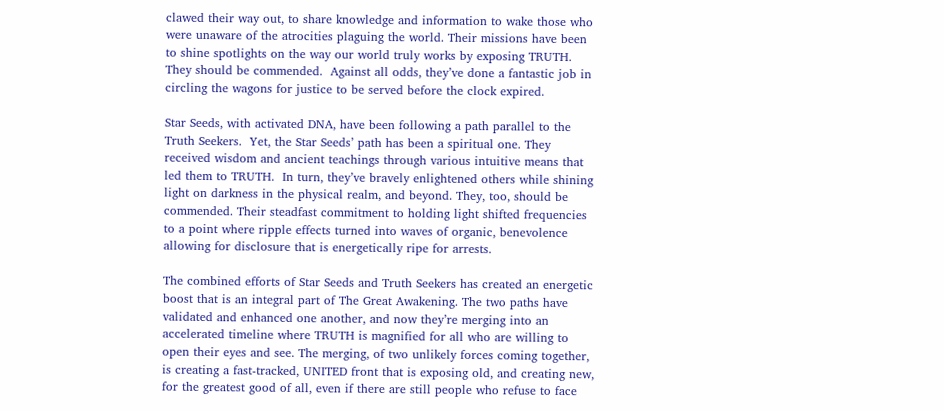clawed their way out, to share knowledge and information to wake those who were unaware of the atrocities plaguing the world. Their missions have been to shine spotlights on the way our world truly works by exposing TRUTH.  They should be commended.  Against all odds, they’ve done a fantastic job in circling the wagons for justice to be served before the clock expired.

Star Seeds, with activated DNA, have been following a path parallel to the Truth Seekers.  Yet, the Star Seeds’ path has been a spiritual one. They received wisdom and ancient teachings through various intuitive means that led them to TRUTH.  In turn, they’ve bravely enlightened others while shining light on darkness in the physical realm, and beyond. They, too, should be commended. Their steadfast commitment to holding light shifted frequencies to a point where ripple effects turned into waves of organic, benevolence allowing for disclosure that is energetically ripe for arrests.

The combined efforts of Star Seeds and Truth Seekers has created an energetic boost that is an integral part of The Great Awakening. The two paths have validated and enhanced one another, and now they’re merging into an accelerated timeline where TRUTH is magnified for all who are willing to open their eyes and see. The merging, of two unlikely forces coming together, is creating a fast-tracked, UNITED front that is exposing old, and creating new, for the greatest good of all, even if there are still people who refuse to face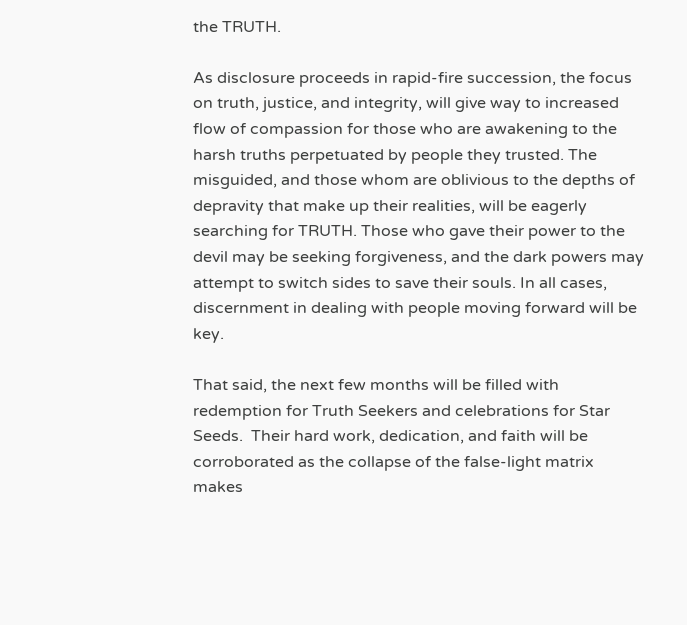the TRUTH.

As disclosure proceeds in rapid-fire succession, the focus on truth, justice, and integrity, will give way to increased flow of compassion for those who are awakening to the harsh truths perpetuated by people they trusted. The misguided, and those whom are oblivious to the depths of depravity that make up their realities, will be eagerly searching for TRUTH. Those who gave their power to the devil may be seeking forgiveness, and the dark powers may attempt to switch sides to save their souls. In all cases, discernment in dealing with people moving forward will be key.

That said, the next few months will be filled with redemption for Truth Seekers and celebrations for Star Seeds.  Their hard work, dedication, and faith will be corroborated as the collapse of the false-light matrix makes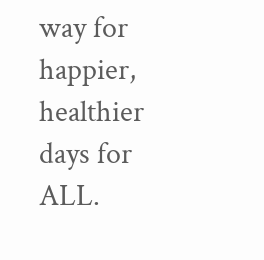way for happier, healthier days for ALL.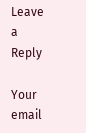Leave a Reply

Your email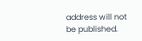address will not be published.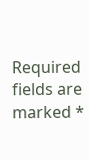Required fields are marked *